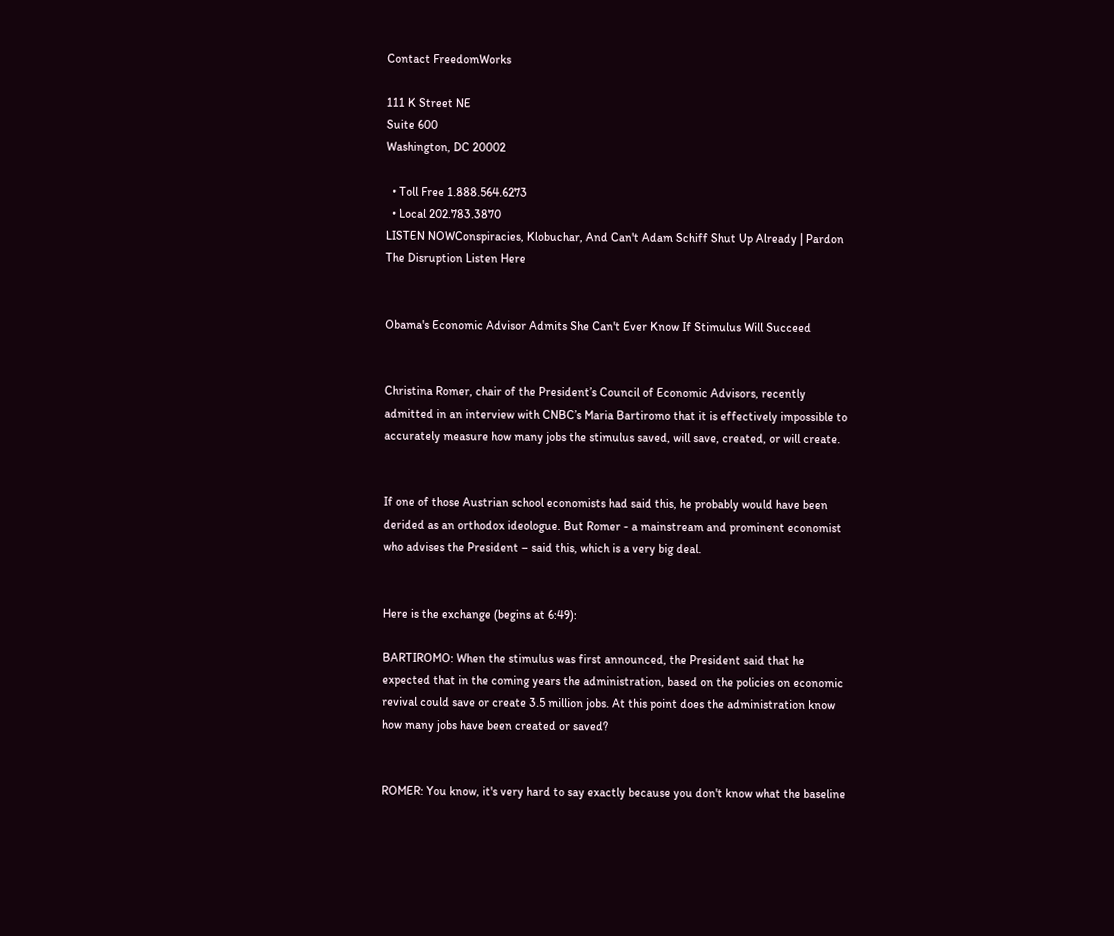Contact FreedomWorks

111 K Street NE
Suite 600
Washington, DC 20002

  • Toll Free 1.888.564.6273
  • Local 202.783.3870
LISTEN NOWConspiracies, Klobuchar, And Can't Adam Schiff Shut Up Already | Pardon The Disruption Listen Here


Obama's Economic Advisor Admits She Can't Ever Know If Stimulus Will Succeed


Christina Romer, chair of the President’s Council of Economic Advisors, recently admitted in an interview with CNBC’s Maria Bartiromo that it is effectively impossible to accurately measure how many jobs the stimulus saved, will save, created, or will create.


If one of those Austrian school economists had said this, he probably would have been derided as an orthodox ideologue. But Romer - a mainstream and prominent economist who advises the President – said this, which is a very big deal.


Here is the exchange (begins at 6:49):

BARTIROMO: When the stimulus was first announced, the President said that he expected that in the coming years the administration, based on the policies on economic revival could save or create 3.5 million jobs. At this point does the administration know how many jobs have been created or saved?


ROMER: You know, it's very hard to say exactly because you don't know what the baseline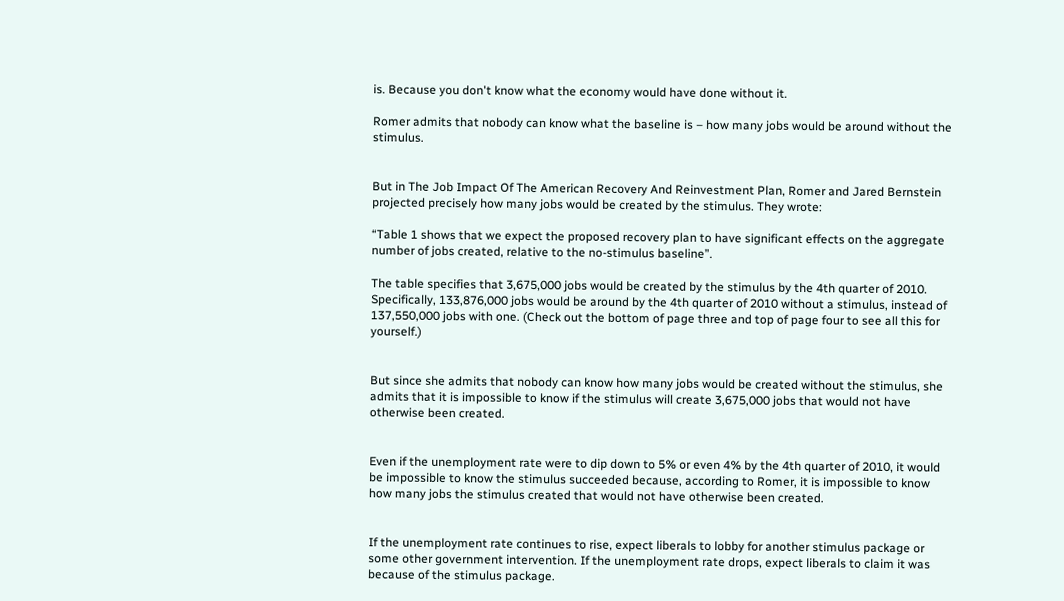is. Because you don't know what the economy would have done without it.

Romer admits that nobody can know what the baseline is – how many jobs would be around without the stimulus.


But in The Job Impact Of The American Recovery And Reinvestment Plan, Romer and Jared Bernstein projected precisely how many jobs would be created by the stimulus. They wrote:

“Table 1 shows that we expect the proposed recovery plan to have significant effects on the aggregate number of jobs created, relative to the no-stimulus baseline”.

The table specifies that 3,675,000 jobs would be created by the stimulus by the 4th quarter of 2010. Specifically, 133,876,000 jobs would be around by the 4th quarter of 2010 without a stimulus, instead of 137,550,000 jobs with one. (Check out the bottom of page three and top of page four to see all this for yourself.)


But since she admits that nobody can know how many jobs would be created without the stimulus, she admits that it is impossible to know if the stimulus will create 3,675,000 jobs that would not have otherwise been created.


Even if the unemployment rate were to dip down to 5% or even 4% by the 4th quarter of 2010, it would be impossible to know the stimulus succeeded because, according to Romer, it is impossible to know how many jobs the stimulus created that would not have otherwise been created.


If the unemployment rate continues to rise, expect liberals to lobby for another stimulus package or some other government intervention. If the unemployment rate drops, expect liberals to claim it was because of the stimulus package.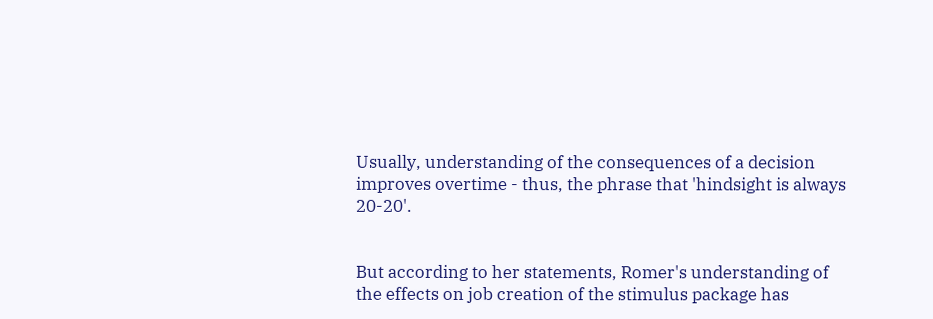Usually, understanding of the consequences of a decision improves overtime - thus, the phrase that 'hindsight is always 20-20'.


But according to her statements, Romer's understanding of the effects on job creation of the stimulus package has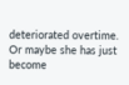deteriorated overtime. Or maybe she has just become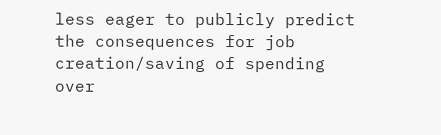less eager to publicly predict the consequences for job creation/saving of spending over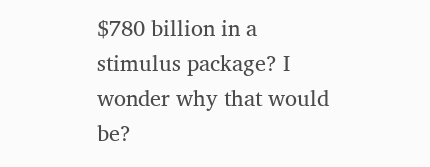$780 billion in a stimulus package? I wonder why that would be?